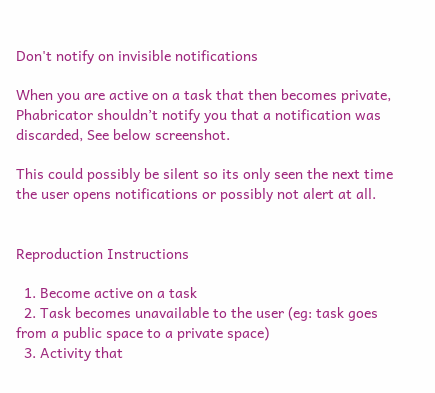Don't notify on invisible notifications

When you are active on a task that then becomes private, Phabricator shouldn’t notify you that a notification was discarded, See below screenshot.

This could possibly be silent so its only seen the next time the user opens notifications or possibly not alert at all.


Reproduction Instructions

  1. Become active on a task
  2. Task becomes unavailable to the user (eg: task goes from a public space to a private space)
  3. Activity that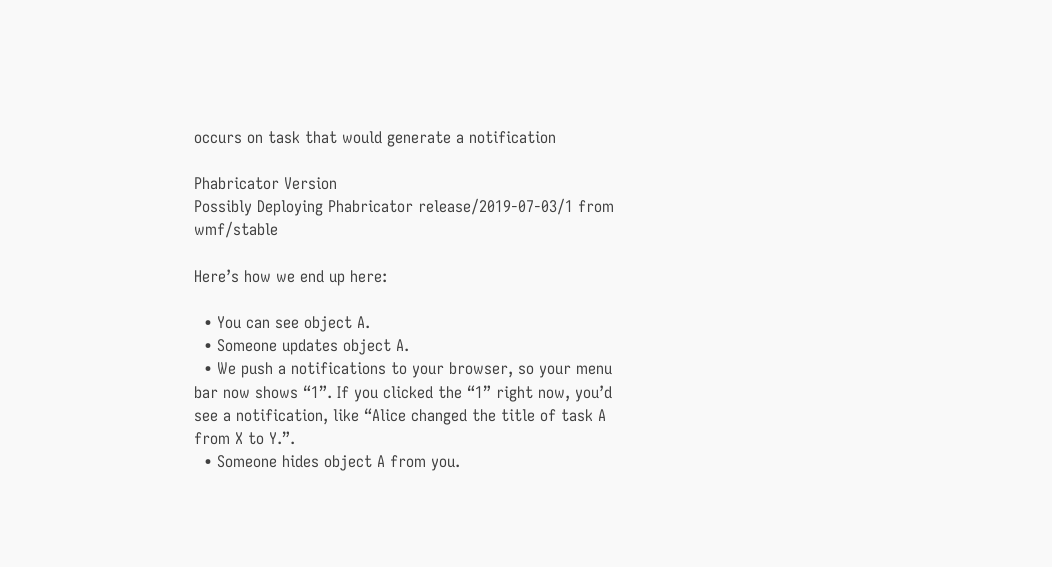occurs on task that would generate a notification

Phabricator Version
Possibly Deploying Phabricator release/2019-07-03/1 from wmf/stable

Here’s how we end up here:

  • You can see object A.
  • Someone updates object A.
  • We push a notifications to your browser, so your menu bar now shows “1”. If you clicked the “1” right now, you’d see a notification, like “Alice changed the title of task A from X to Y.”.
  • Someone hides object A from you.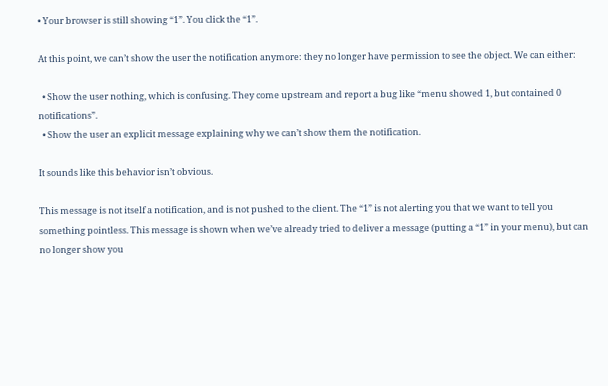• Your browser is still showing “1”. You click the “1”.

At this point, we can’t show the user the notification anymore: they no longer have permission to see the object. We can either:

  • Show the user nothing, which is confusing. They come upstream and report a bug like “menu showed 1, but contained 0 notifications”.
  • Show the user an explicit message explaining why we can’t show them the notification.

It sounds like this behavior isn’t obvious.

This message is not itself a notification, and is not pushed to the client. The “1” is not alerting you that we want to tell you something pointless. This message is shown when we’ve already tried to deliver a message (putting a “1” in your menu), but can no longer show you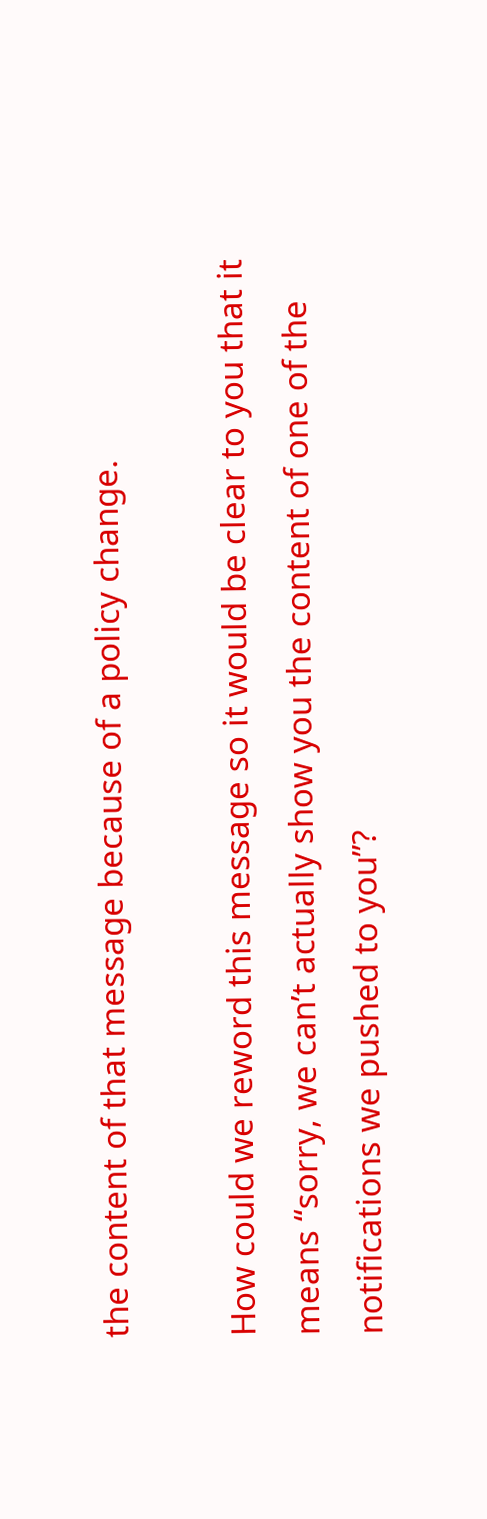the content of that message because of a policy change.

How could we reword this message so it would be clear to you that it means “sorry, we can’t actually show you the content of one of the notifications we pushed to you”?